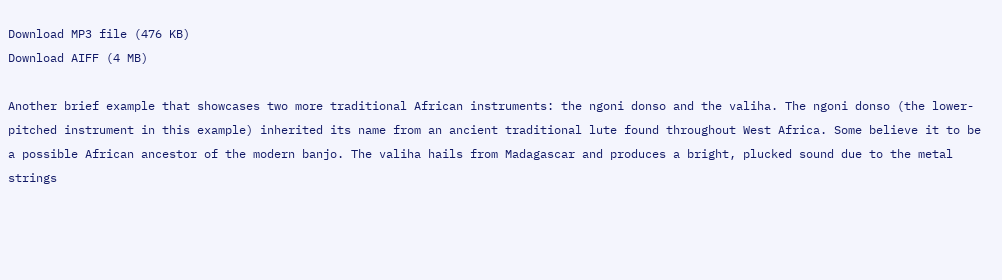Download MP3 file (476 KB)
Download AIFF (4 MB)

Another brief example that showcases two more traditional African instruments: the ngoni donso and the valiha. The ngoni donso (the lower-pitched instrument in this example) inherited its name from an ancient traditional lute found throughout West Africa. Some believe it to be a possible African ancestor of the modern banjo. The valiha hails from Madagascar and produces a bright, plucked sound due to the metal strings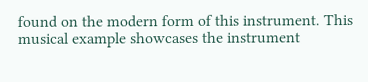found on the modern form of this instrument. This musical example showcases the instrument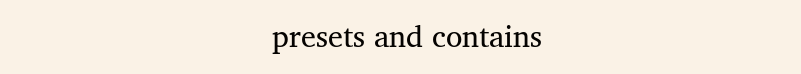presets and contains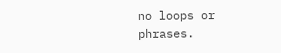no loops or phrases.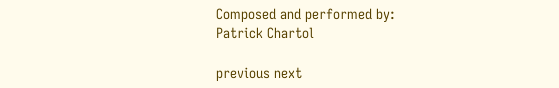Composed and performed by:
Patrick Chartol

previous next